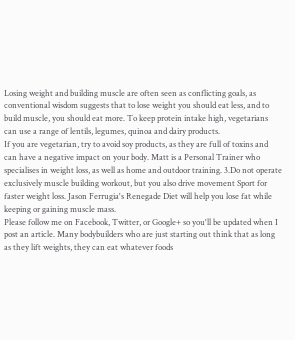Losing weight and building muscle are often seen as conflicting goals, as conventional wisdom suggests that to lose weight you should eat less, and to build muscle, you should eat more. To keep protein intake high, vegetarians can use a range of lentils, legumes, quinoa and dairy products.
If you are vegetarian, try to avoid soy products, as they are full of toxins and can have a negative impact on your body. Matt is a Personal Trainer who specialises in weight loss, as well as home and outdoor training. 3.Do not operate exclusively muscle building workout, but you also drive movement Sport for faster weight loss. Jason Ferrugia's Renegade Diet will help you lose fat while keeping or gaining muscle mass.
Please follow me on Facebook, Twitter, or Google+ so you'll be updated when I post an article. Many bodybuilders who are just starting out think that as long as they lift weights, they can eat whatever foods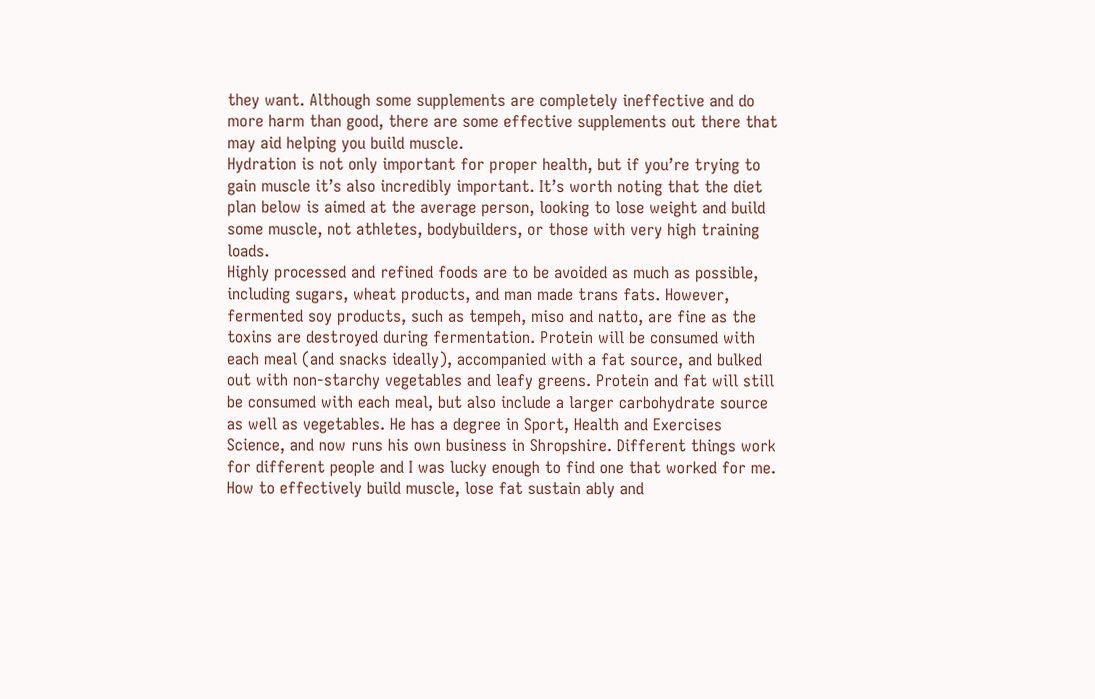they want. Although some supplements are completely ineffective and do more harm than good, there are some effective supplements out there that may aid helping you build muscle.
Hydration is not only important for proper health, but if you’re trying to gain muscle it’s also incredibly important. It’s worth noting that the diet plan below is aimed at the average person, looking to lose weight and build some muscle, not athletes, bodybuilders, or those with very high training loads.
Highly processed and refined foods are to be avoided as much as possible, including sugars, wheat products, and man made trans fats. However, fermented soy products, such as tempeh, miso and natto, are fine as the toxins are destroyed during fermentation. Protein will be consumed with each meal (and snacks ideally), accompanied with a fat source, and bulked out with non-starchy vegetables and leafy greens. Protein and fat will still be consumed with each meal, but also include a larger carbohydrate source as well as vegetables. He has a degree in Sport, Health and Exercises Science, and now runs his own business in Shropshire. Different things work for different people and I was lucky enough to find one that worked for me. How to effectively build muscle, lose fat sustain ably and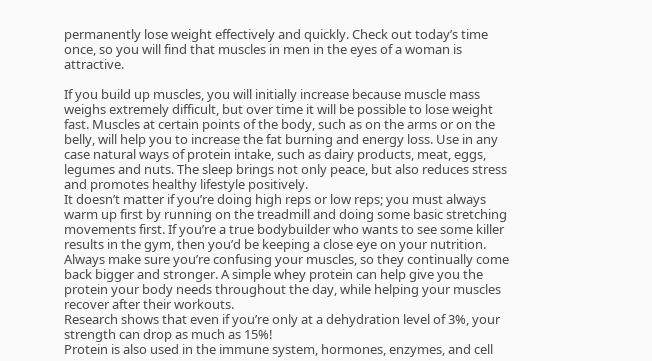permanently lose weight effectively and quickly. Check out today’s time once, so you will find that muscles in men in the eyes of a woman is attractive.

If you build up muscles, you will initially increase because muscle mass weighs extremely difficult, but over time it will be possible to lose weight fast. Muscles at certain points of the body, such as on the arms or on the belly, will help you to increase the fat burning and energy loss. Use in any case natural ways of protein intake, such as dairy products, meat, eggs, legumes and nuts. The sleep brings not only peace, but also reduces stress and promotes healthy lifestyle positively.
It doesn’t matter if you’re doing high reps or low reps; you must always warm up first by running on the treadmill and doing some basic stretching movements first. If you’re a true bodybuilder who wants to see some killer results in the gym, then you’d be keeping a close eye on your nutrition. Always make sure you’re confusing your muscles, so they continually come back bigger and stronger. A simple whey protein can help give you the protein your body needs throughout the day, while helping your muscles recover after their workouts.
Research shows that even if you’re only at a dehydration level of 3%, your strength can drop as much as 15%!
Protein is also used in the immune system, hormones, enzymes, and cell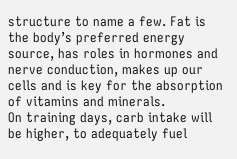structure to name a few. Fat is the body’s preferred energy source, has roles in hormones and nerve conduction, makes up our cells and is key for the absorption of vitamins and minerals.
On training days, carb intake will be higher, to adequately fuel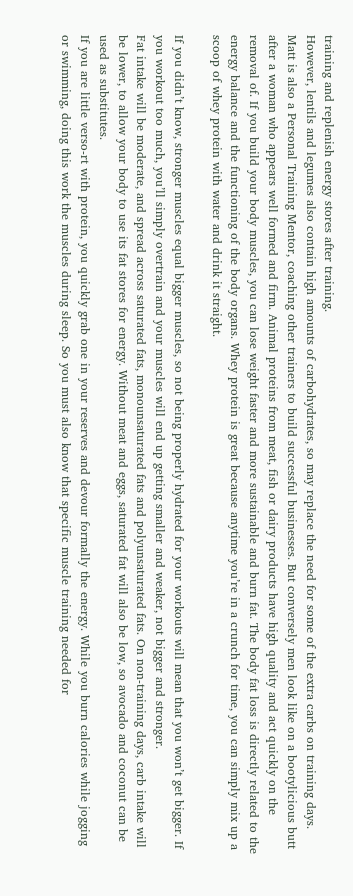training and replenish energy stores after training.
However, lentils and legumes also contain high amounts of carbohydrates, so may replace the need for some of the extra carbs on training days.
Matt is also a Personal Training Mentor, coaching other trainers to build successful businesses. But conversely men look like on a bootylicious butt after a woman who appears well formed and firm. Animal proteins from meat, fish or dairy products have high quality and act quickly on the removal of. If you build your body muscles, you can lose weight faster and more sustainable and burn fat. The body fat loss is directly related to the energy balance and the functioning of the body organs. Whey protein is great because anytime you’re in a crunch for time, you can simply mix up a scoop of whey protein with water and drink it straight.

If you didn’t know, stronger muscles equal bigger muscles, so not being properly hydrated for your workouts will mean that you won’t get bigger. If you workout too much, you’ll simply overtrain and your muscles will end up getting smaller and weaker, not bigger and stronger.
Fat intake will be moderate, and spread across saturated fats, monounsaturated fats and polyunsaturated fats. On non-training days, carb intake will be lower, to allow your body to use its fat stores for energy. Without meat and eggs, saturated fat will also be low, so avocado and coconut can be used as substitutes.
If you are little verso-rt with protein, you quickly grab one in your reserves and devour formally the energy. While you burn calories while jogging or swimming, doing this work the muscles during sleep. So you must also know that specific muscle training needed for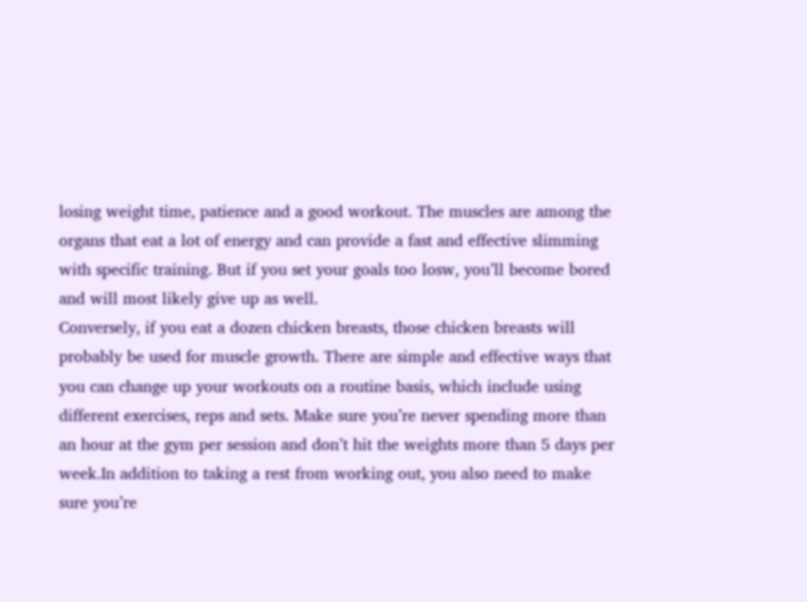losing weight time, patience and a good workout. The muscles are among the organs that eat a lot of energy and can provide a fast and effective slimming with specific training. But if you set your goals too losw, you’ll become bored and will most likely give up as well.
Conversely, if you eat a dozen chicken breasts, those chicken breasts will probably be used for muscle growth. There are simple and effective ways that you can change up your workouts on a routine basis, which include using different exercises, reps and sets. Make sure you’re never spending more than an hour at the gym per session and don’t hit the weights more than 5 days per week.In addition to taking a rest from working out, you also need to make sure you’re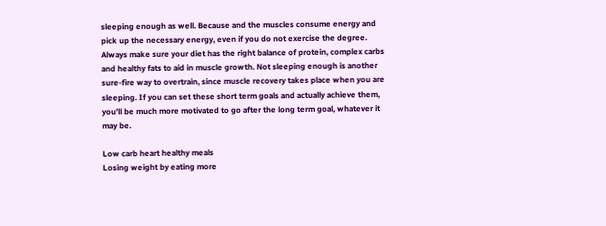sleeping enough as well. Because and the muscles consume energy and pick up the necessary energy, even if you do not exercise the degree. Always make sure your diet has the right balance of protein, complex carbs and healthy fats to aid in muscle growth. Not sleeping enough is another sure-fire way to overtrain, since muscle recovery takes place when you are sleeping. If you can set these short term goals and actually achieve them, you’ll be much more motivated to go after the long term goal, whatever it may be.

Low carb heart healthy meals
Losing weight by eating more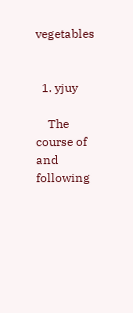vegetables


  1. yjuy

    The course of and following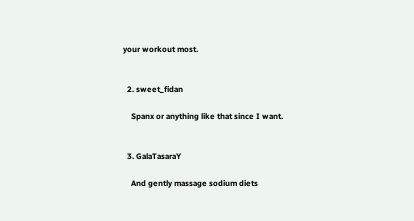your workout most.


  2. sweet_fidan

    Spanx or anything like that since I want.


  3. GalaTasaraY

    And gently massage sodium diets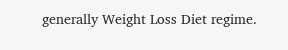generally Weight Loss Diet regime.